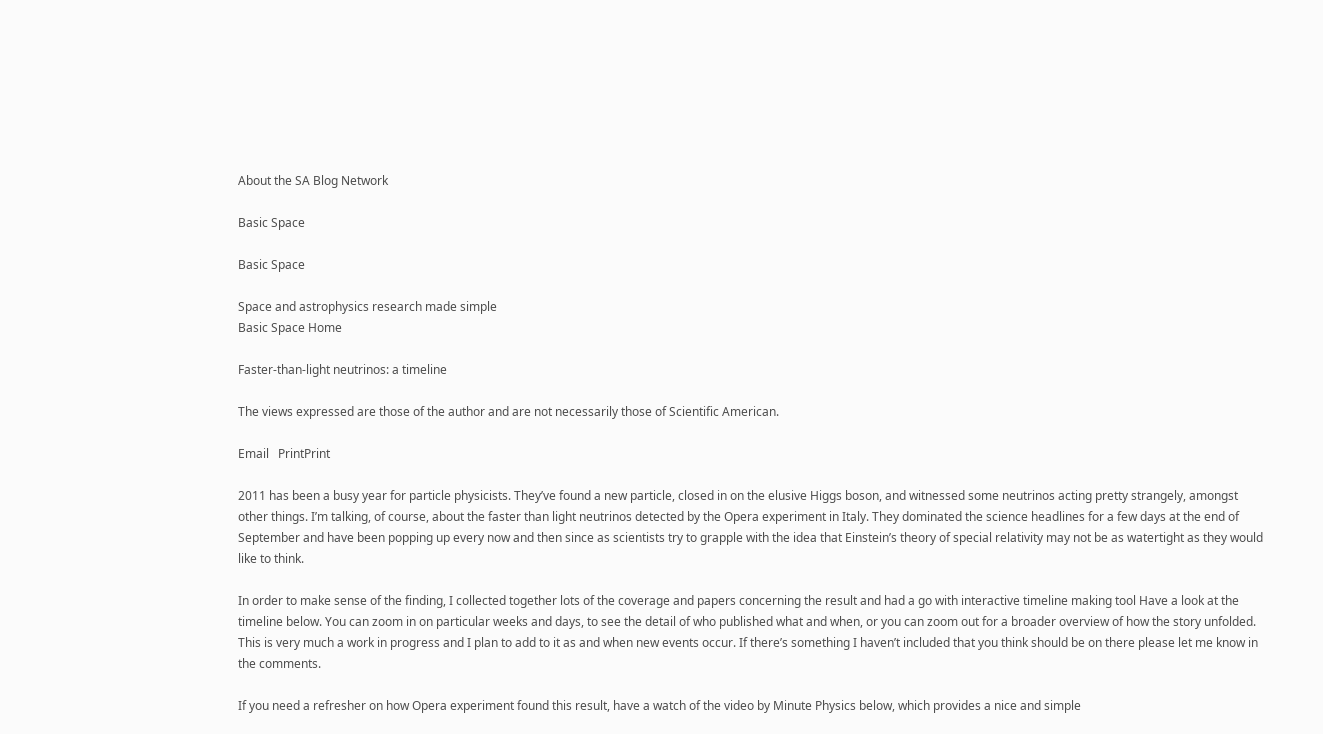About the SA Blog Network

Basic Space

Basic Space

Space and astrophysics research made simple
Basic Space Home

Faster-than-light neutrinos: a timeline

The views expressed are those of the author and are not necessarily those of Scientific American.

Email   PrintPrint

2011 has been a busy year for particle physicists. They’ve found a new particle, closed in on the elusive Higgs boson, and witnessed some neutrinos acting pretty strangely, amongst other things. I’m talking, of course, about the faster than light neutrinos detected by the Opera experiment in Italy. They dominated the science headlines for a few days at the end of September and have been popping up every now and then since as scientists try to grapple with the idea that Einstein’s theory of special relativity may not be as watertight as they would like to think.

In order to make sense of the finding, I collected together lots of the coverage and papers concerning the result and had a go with interactive timeline making tool Have a look at the timeline below. You can zoom in on particular weeks and days, to see the detail of who published what and when, or you can zoom out for a broader overview of how the story unfolded. This is very much a work in progress and I plan to add to it as and when new events occur. If there’s something I haven’t included that you think should be on there please let me know in the comments.

If you need a refresher on how Opera experiment found this result, have a watch of the video by Minute Physics below, which provides a nice and simple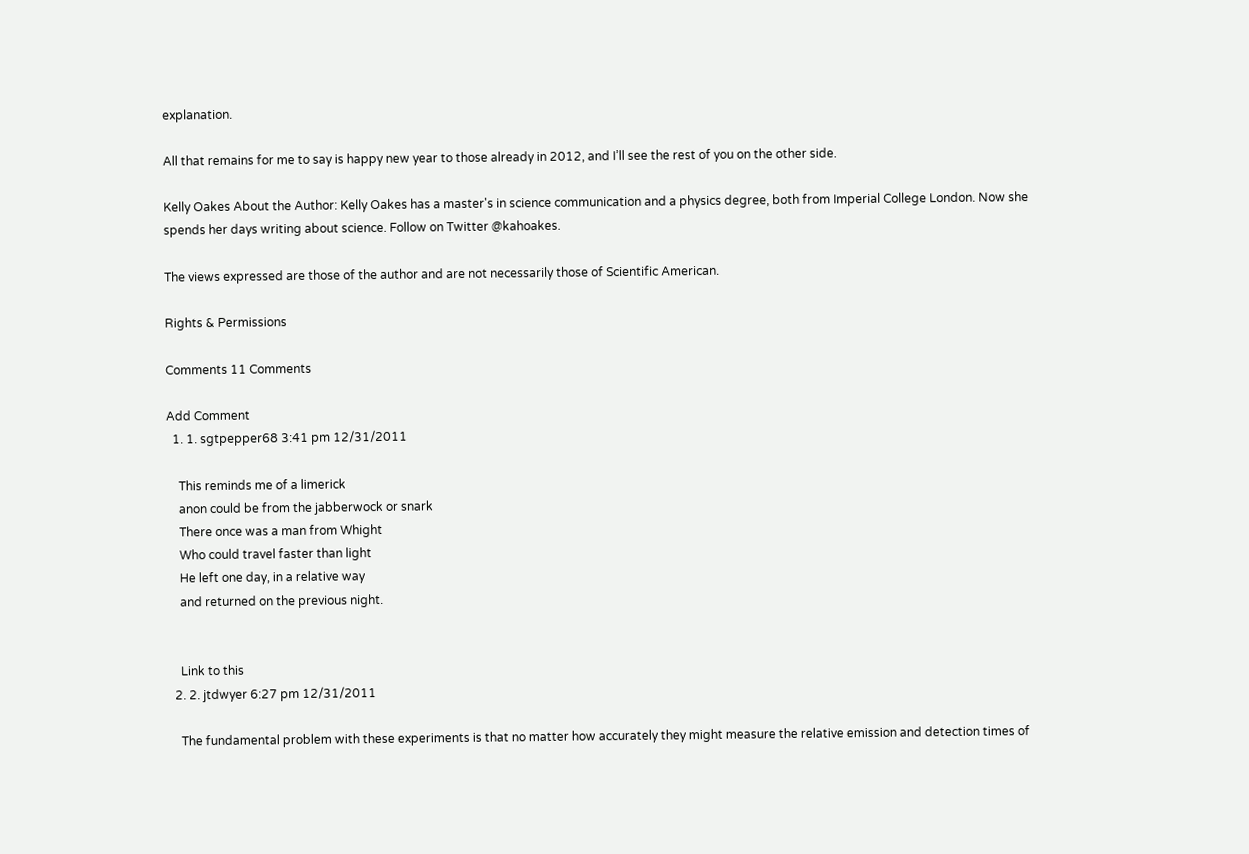explanation.

All that remains for me to say is happy new year to those already in 2012, and I’ll see the rest of you on the other side.

Kelly Oakes About the Author: Kelly Oakes has a master's in science communication and a physics degree, both from Imperial College London. Now she spends her days writing about science. Follow on Twitter @kahoakes.

The views expressed are those of the author and are not necessarily those of Scientific American.

Rights & Permissions

Comments 11 Comments

Add Comment
  1. 1. sgtpepper68 3:41 pm 12/31/2011

    This reminds me of a limerick
    anon could be from the jabberwock or snark
    There once was a man from Whight
    Who could travel faster than light
    He left one day, in a relative way
    and returned on the previous night.


    Link to this
  2. 2. jtdwyer 6:27 pm 12/31/2011

    The fundamental problem with these experiments is that no matter how accurately they might measure the relative emission and detection times of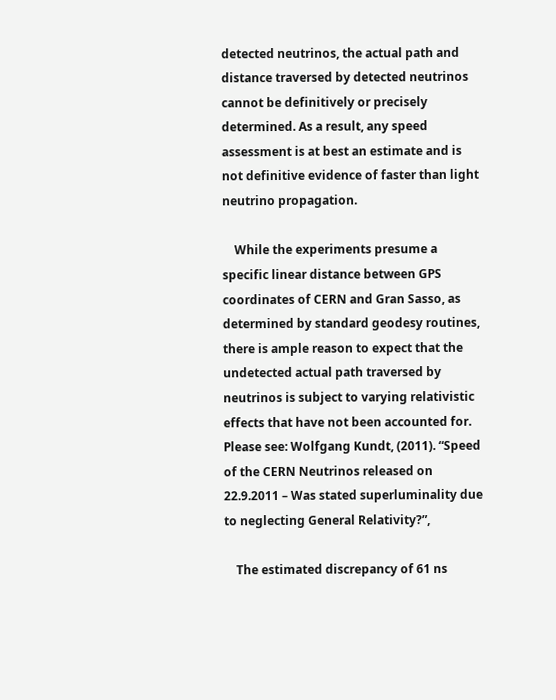detected neutrinos, the actual path and distance traversed by detected neutrinos cannot be definitively or precisely determined. As a result, any speed assessment is at best an estimate and is not definitive evidence of faster than light neutrino propagation.

    While the experiments presume a specific linear distance between GPS coordinates of CERN and Gran Sasso, as determined by standard geodesy routines, there is ample reason to expect that the undetected actual path traversed by neutrinos is subject to varying relativistic effects that have not been accounted for. Please see: Wolfgang Kundt, (2011). “Speed of the CERN Neutrinos released on 22.9.2011 – Was stated superluminality due to neglecting General Relativity?”,

    The estimated discrepancy of 61 ns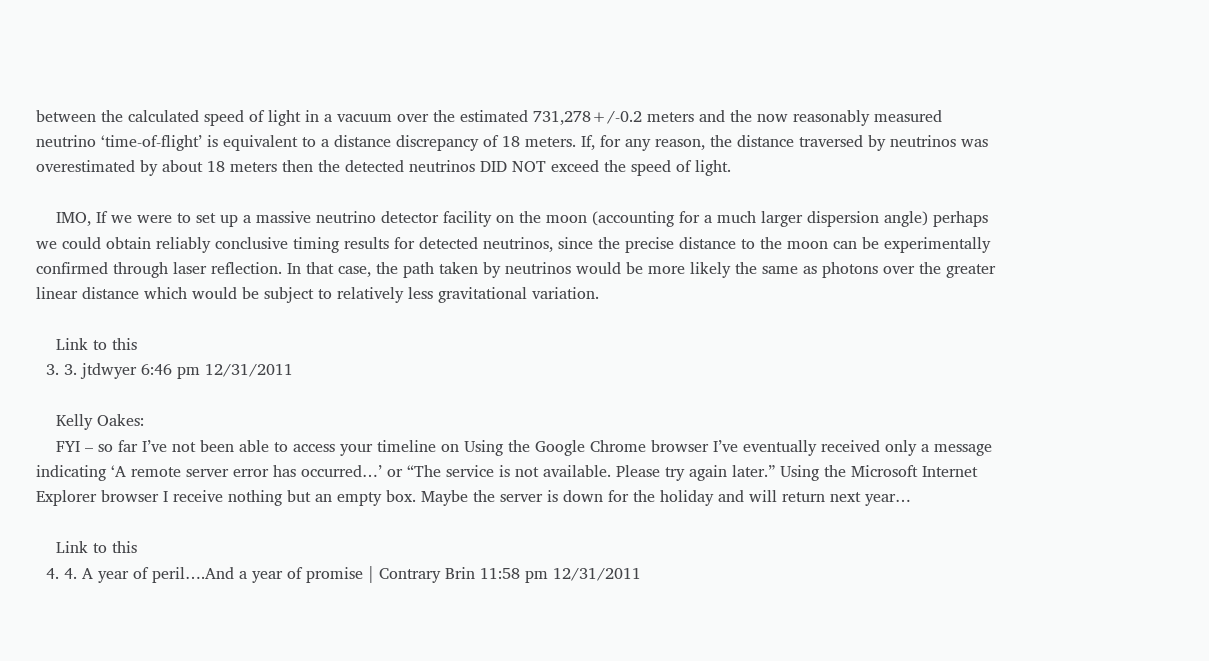between the calculated speed of light in a vacuum over the estimated 731,278+/-0.2 meters and the now reasonably measured neutrino ‘time-of-flight’ is equivalent to a distance discrepancy of 18 meters. If, for any reason, the distance traversed by neutrinos was overestimated by about 18 meters then the detected neutrinos DID NOT exceed the speed of light.

    IMO, If we were to set up a massive neutrino detector facility on the moon (accounting for a much larger dispersion angle) perhaps we could obtain reliably conclusive timing results for detected neutrinos, since the precise distance to the moon can be experimentally confirmed through laser reflection. In that case, the path taken by neutrinos would be more likely the same as photons over the greater linear distance which would be subject to relatively less gravitational variation.

    Link to this
  3. 3. jtdwyer 6:46 pm 12/31/2011

    Kelly Oakes:
    FYI – so far I’ve not been able to access your timeline on Using the Google Chrome browser I’ve eventually received only a message indicating ‘A remote server error has occurred…’ or “The service is not available. Please try again later.” Using the Microsoft Internet Explorer browser I receive nothing but an empty box. Maybe the server is down for the holiday and will return next year…

    Link to this
  4. 4. A year of peril….And a year of promise | Contrary Brin 11:58 pm 12/31/2011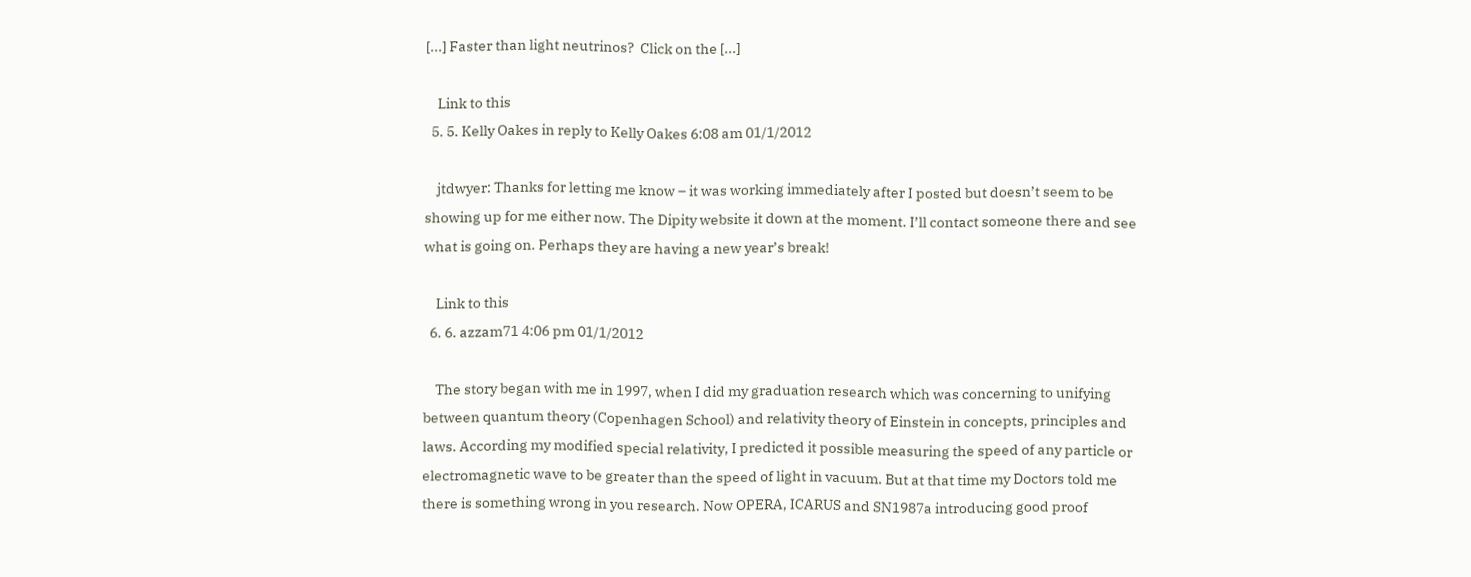[...] Faster than light neutrinos?  Click on the [...]

    Link to this
  5. 5. Kelly Oakes in reply to Kelly Oakes 6:08 am 01/1/2012

    jtdwyer: Thanks for letting me know – it was working immediately after I posted but doesn’t seem to be showing up for me either now. The Dipity website it down at the moment. I’ll contact someone there and see what is going on. Perhaps they are having a new year’s break!

    Link to this
  6. 6. azzam71 4:06 pm 01/1/2012

    The story began with me in 1997, when I did my graduation research which was concerning to unifying between quantum theory (Copenhagen School) and relativity theory of Einstein in concepts, principles and laws. According my modified special relativity, I predicted it possible measuring the speed of any particle or electromagnetic wave to be greater than the speed of light in vacuum. But at that time my Doctors told me there is something wrong in you research. Now OPERA, ICARUS and SN1987a introducing good proof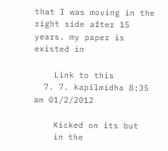that I was moving in the right side after 15 years. my paper is existed in

    Link to this
  7. 7. kapilmidha 8:35 am 01/2/2012

    Kicked on its but
    in the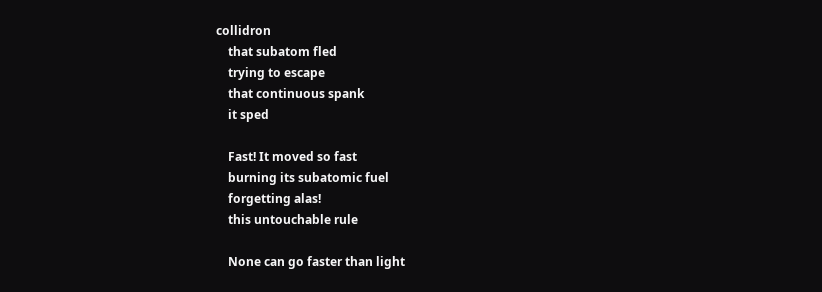collidron
    that subatom fled
    trying to escape
    that continuous spank
    it sped

    Fast! It moved so fast
    burning its subatomic fuel
    forgetting alas!
    this untouchable rule

    None can go faster than light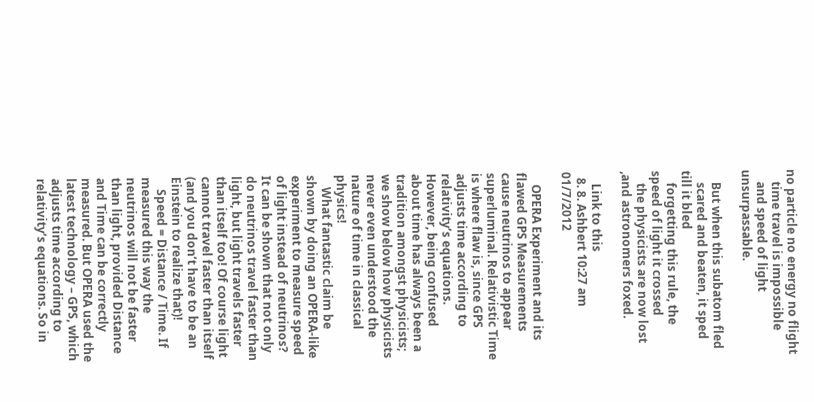no particle no energy no flight
    time travel is impossible
    and speed of light unsurpassable.

    But when this subatom fled
    scared and beaten, it sped till it bled
    forgetting this rule, the speed of light it crossed
    the physicists are now lost ,and astronomers foxed.

    Link to this
  8. 8. Ashbert 10:27 am 01/7/2012

    OPERA Experiment and its flawed GPS Measurements cause neutrinos to appear superluminal. Relativistic Time is where flaw is, since GPS adjusts time according to relativity’s equations. However, being confused about time has always been a tradition amongst physicists; we show below how physicists never even understood the nature of time in classical physics!
    What fantastic claim be shown by doing an OPERA-like experiment to measure speed of light instead of neutrinos? It can be shown that not only do neutrinos travel faster than light, but light travels faster than itself too! Of course light cannot travel faster than itself (and you don’t have to be an Einstein to realize that)!
    Speed = Distance / Time. If measured this way the neutrinos will not be faster than light, provided Distance and Time can be correctly measured. But OPERA used the latest technology – GPS, which adjusts time according to relativity’s equations. So in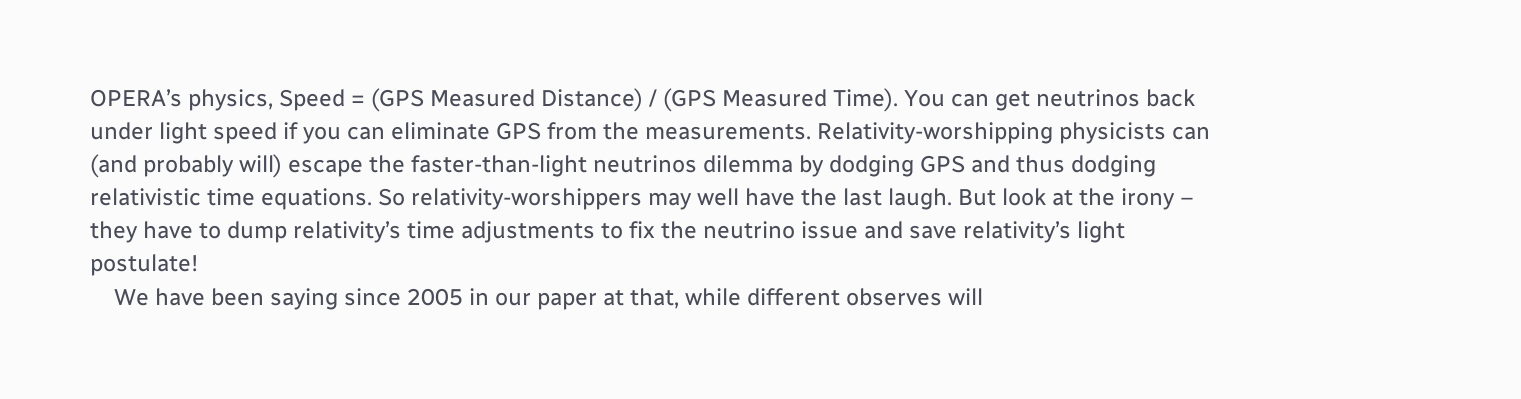OPERA’s physics, Speed = (GPS Measured Distance) / (GPS Measured Time). You can get neutrinos back under light speed if you can eliminate GPS from the measurements. Relativity-worshipping physicists can (and probably will) escape the faster-than-light neutrinos dilemma by dodging GPS and thus dodging relativistic time equations. So relativity-worshippers may well have the last laugh. But look at the irony – they have to dump relativity’s time adjustments to fix the neutrino issue and save relativity’s light postulate!
    We have been saying since 2005 in our paper at that, while different observes will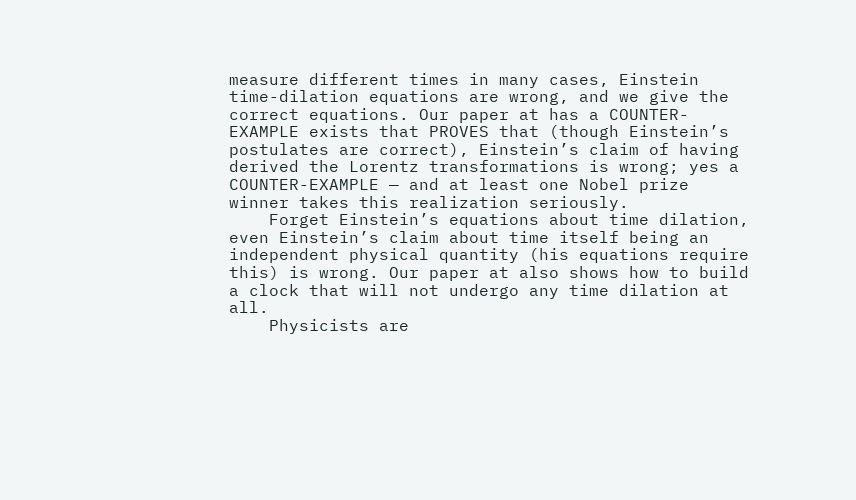measure different times in many cases, Einstein time-dilation equations are wrong, and we give the correct equations. Our paper at has a COUNTER-EXAMPLE exists that PROVES that (though Einstein’s postulates are correct), Einstein’s claim of having derived the Lorentz transformations is wrong; yes a COUNTER-EXAMPLE — and at least one Nobel prize winner takes this realization seriously.
    Forget Einstein’s equations about time dilation, even Einstein’s claim about time itself being an independent physical quantity (his equations require this) is wrong. Our paper at also shows how to build a clock that will not undergo any time dilation at all.
    Physicists are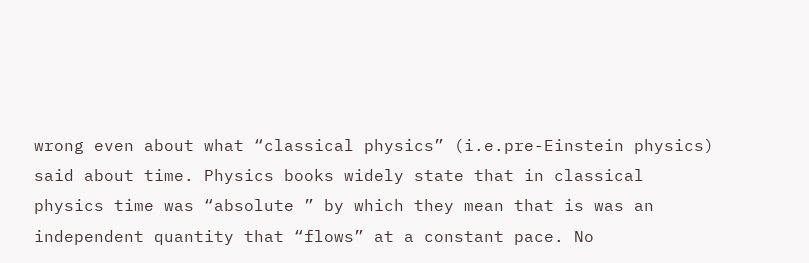wrong even about what “classical physics” (i.e.pre-Einstein physics) said about time. Physics books widely state that in classical physics time was “absolute ” by which they mean that is was an independent quantity that “flows” at a constant pace. No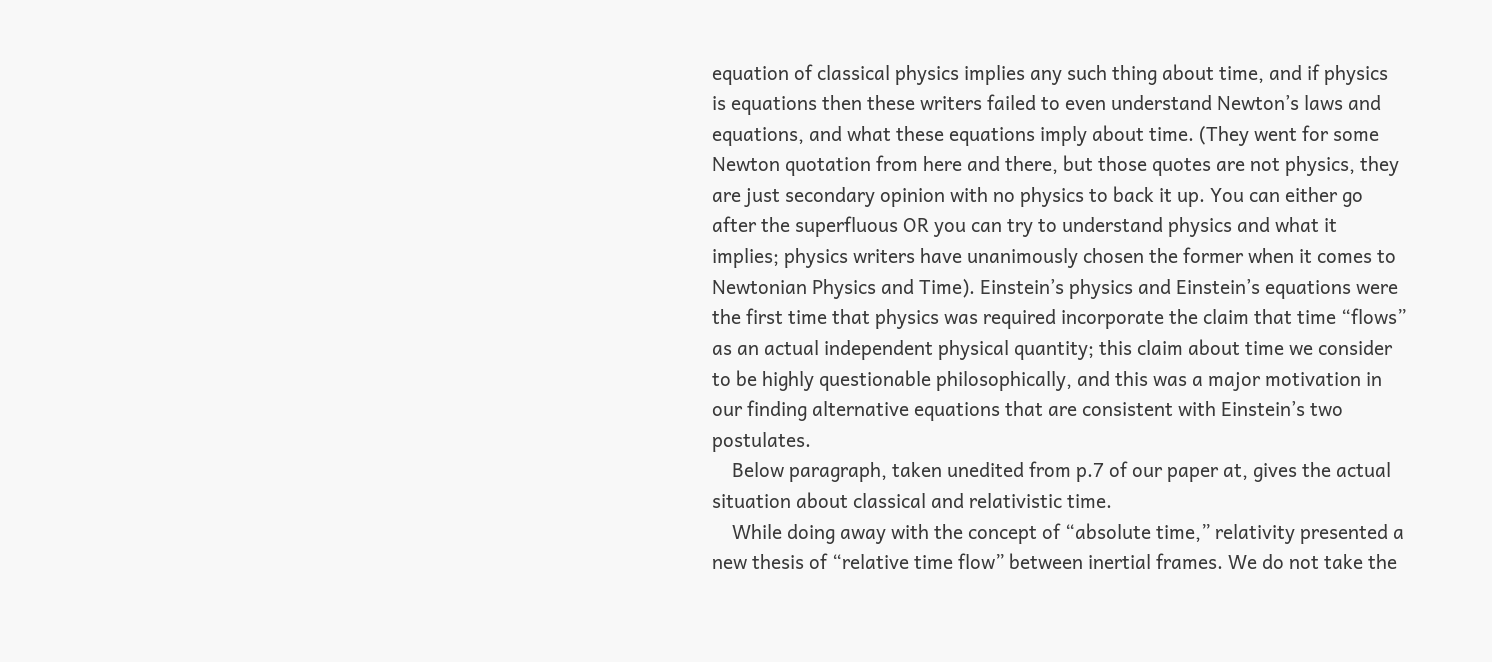equation of classical physics implies any such thing about time, and if physics is equations then these writers failed to even understand Newton’s laws and equations, and what these equations imply about time. (They went for some Newton quotation from here and there, but those quotes are not physics, they are just secondary opinion with no physics to back it up. You can either go after the superfluous OR you can try to understand physics and what it implies; physics writers have unanimously chosen the former when it comes to Newtonian Physics and Time). Einstein’s physics and Einstein’s equations were the first time that physics was required incorporate the claim that time “flows” as an actual independent physical quantity; this claim about time we consider to be highly questionable philosophically, and this was a major motivation in our finding alternative equations that are consistent with Einstein’s two postulates.
    Below paragraph, taken unedited from p.7 of our paper at, gives the actual situation about classical and relativistic time.
    While doing away with the concept of “absolute time,” relativity presented a new thesis of “relative time flow” between inertial frames. We do not take the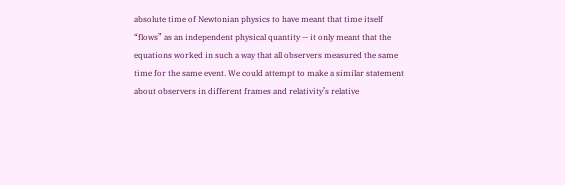absolute time of Newtonian physics to have meant that time itself “flows” as an independent physical quantity — it only meant that the equations worked in such a way that all observers measured the same time for the same event. We could attempt to make a similar statement about observers in different frames and relativity’s relative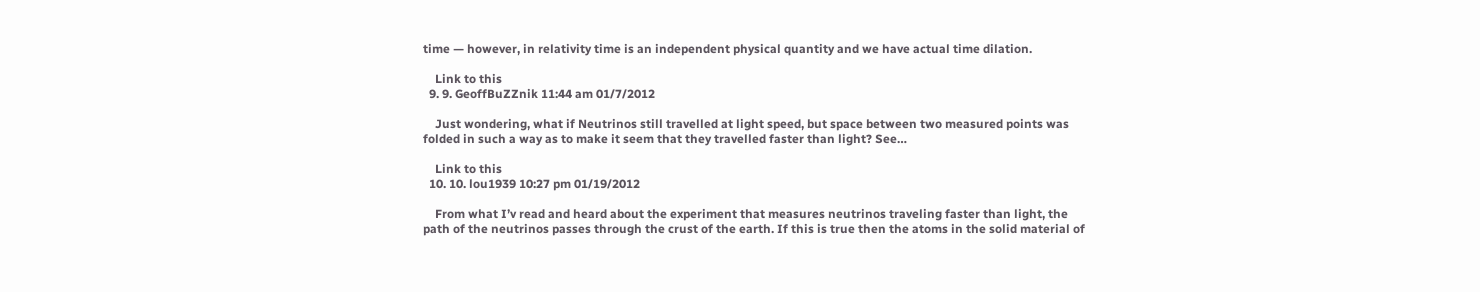time — however, in relativity time is an independent physical quantity and we have actual time dilation.

    Link to this
  9. 9. GeoffBuZZnik 11:44 am 01/7/2012

    Just wondering, what if Neutrinos still travelled at light speed, but space between two measured points was folded in such a way as to make it seem that they travelled faster than light? See…

    Link to this
  10. 10. lou1939 10:27 pm 01/19/2012

    From what I’v read and heard about the experiment that measures neutrinos traveling faster than light, the path of the neutrinos passes through the crust of the earth. If this is true then the atoms in the solid material of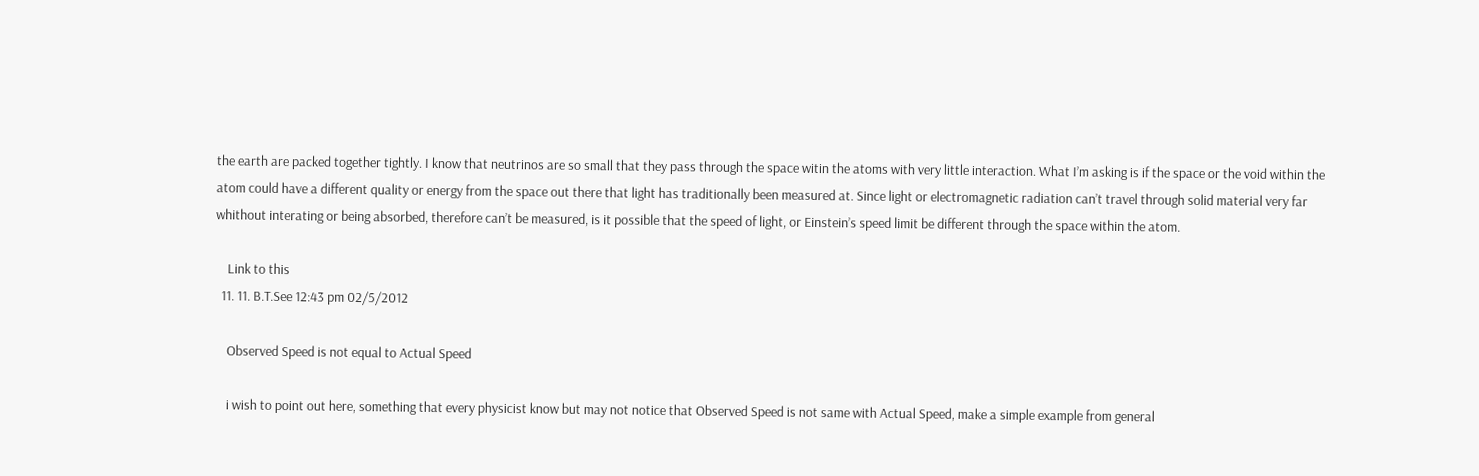the earth are packed together tightly. I know that neutrinos are so small that they pass through the space witin the atoms with very little interaction. What I’m asking is if the space or the void within the atom could have a different quality or energy from the space out there that light has traditionally been measured at. Since light or electromagnetic radiation can’t travel through solid material very far whithout interating or being absorbed, therefore can’t be measured, is it possible that the speed of light, or Einstein’s speed limit be different through the space within the atom.

    Link to this
  11. 11. B.T.See 12:43 pm 02/5/2012

    Observed Speed is not equal to Actual Speed

    i wish to point out here, something that every physicist know but may not notice that Observed Speed is not same with Actual Speed, make a simple example from general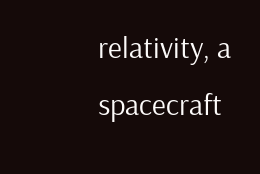relativity, a spacecraft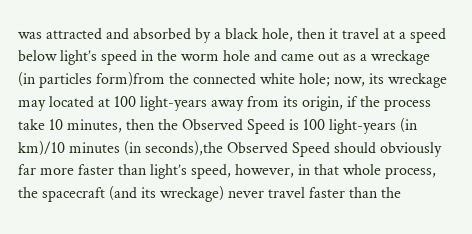was attracted and absorbed by a black hole, then it travel at a speed below light’s speed in the worm hole and came out as a wreckage (in particles form)from the connected white hole; now, its wreckage may located at 100 light-years away from its origin, if the process take 10 minutes, then the Observed Speed is 100 light-years (in km)/10 minutes (in seconds),the Observed Speed should obviously far more faster than light’s speed, however, in that whole process, the spacecraft (and its wreckage) never travel faster than the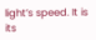light’s speed. It is its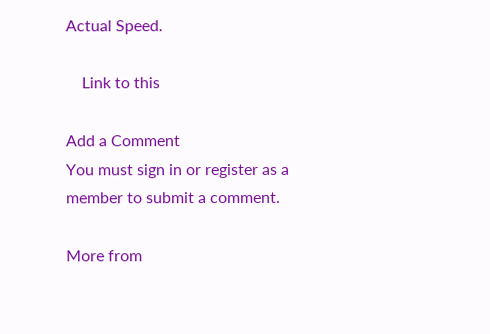Actual Speed.

    Link to this

Add a Comment
You must sign in or register as a member to submit a comment.

More from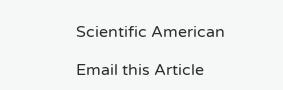Scientific American

Email this Article